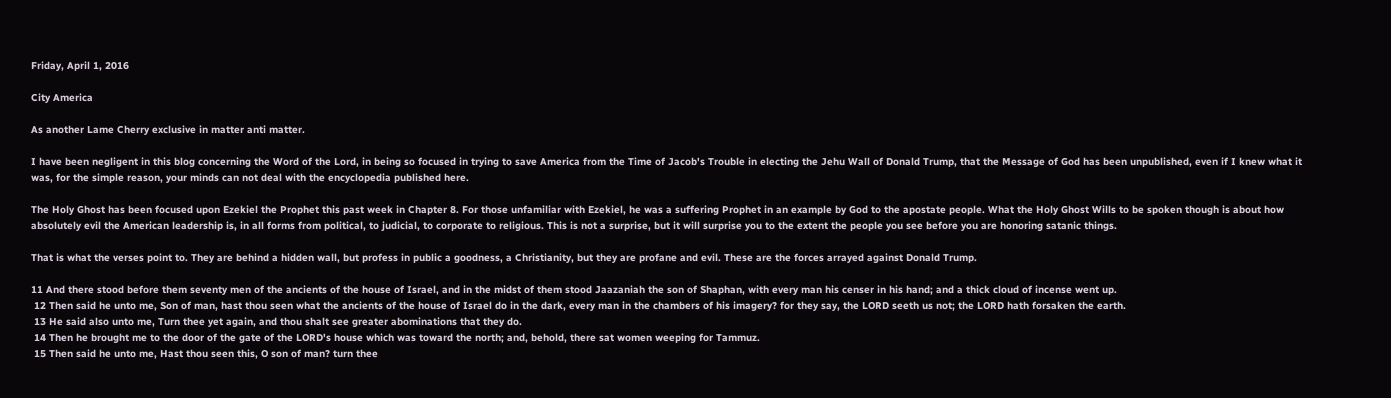Friday, April 1, 2016

City America

As another Lame Cherry exclusive in matter anti matter.

I have been negligent in this blog concerning the Word of the Lord, in being so focused in trying to save America from the Time of Jacob's Trouble in electing the Jehu Wall of Donald Trump, that the Message of God has been unpublished, even if I knew what it was, for the simple reason, your minds can not deal with the encyclopedia published here.

The Holy Ghost has been focused upon Ezekiel the Prophet this past week in Chapter 8. For those unfamiliar with Ezekiel, he was a suffering Prophet in an example by God to the apostate people. What the Holy Ghost Wills to be spoken though is about how absolutely evil the American leadership is, in all forms from political, to judicial, to corporate to religious. This is not a surprise, but it will surprise you to the extent the people you see before you are honoring satanic things.

That is what the verses point to. They are behind a hidden wall, but profess in public a goodness, a Christianity, but they are profane and evil. These are the forces arrayed against Donald Trump.

11 And there stood before them seventy men of the ancients of the house of Israel, and in the midst of them stood Jaazaniah the son of Shaphan, with every man his censer in his hand; and a thick cloud of incense went up.
 12 Then said he unto me, Son of man, hast thou seen what the ancients of the house of Israel do in the dark, every man in the chambers of his imagery? for they say, the LORD seeth us not; the LORD hath forsaken the earth.
 13 He said also unto me, Turn thee yet again, and thou shalt see greater abominations that they do.
 14 Then he brought me to the door of the gate of the LORD's house which was toward the north; and, behold, there sat women weeping for Tammuz.
 15 Then said he unto me, Hast thou seen this, O son of man? turn thee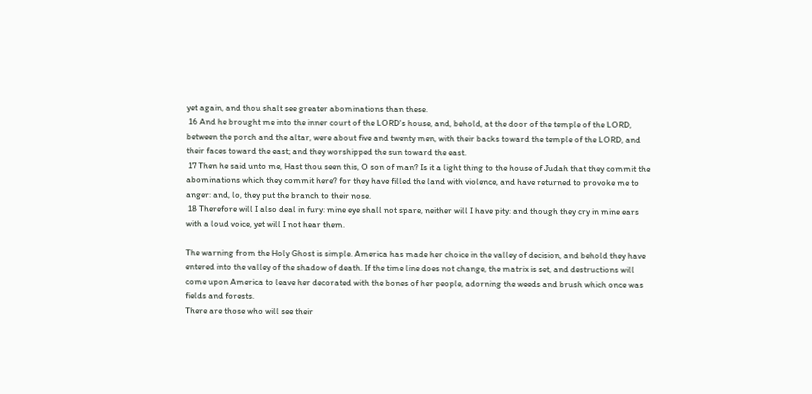yet again, and thou shalt see greater abominations than these.
 16 And he brought me into the inner court of the LORD's house, and, behold, at the door of the temple of the LORD, between the porch and the altar, were about five and twenty men, with their backs toward the temple of the LORD, and their faces toward the east; and they worshipped the sun toward the east.
 17 Then he said unto me, Hast thou seen this, O son of man? Is it a light thing to the house of Judah that they commit the abominations which they commit here? for they have filled the land with violence, and have returned to provoke me to anger: and, lo, they put the branch to their nose.
 18 Therefore will I also deal in fury: mine eye shall not spare, neither will I have pity: and though they cry in mine ears with a loud voice, yet will I not hear them.

The warning from the Holy Ghost is simple. America has made her choice in the valley of decision, and behold they have entered into the valley of the shadow of death. If the time line does not change, the matrix is set, and destructions will come upon America to leave her decorated with the bones of her people, adorning the weeds and brush which once was fields and forests.
There are those who will see their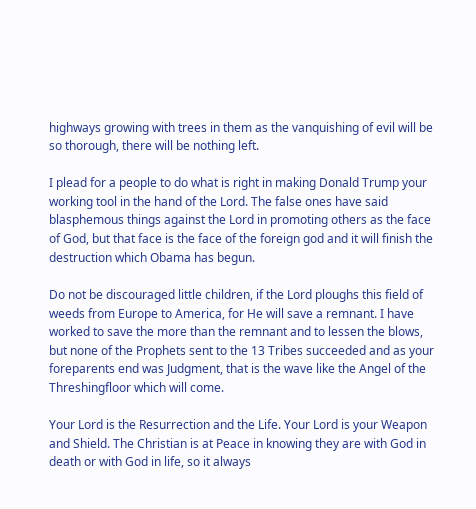highways growing with trees in them as the vanquishing of evil will be so thorough, there will be nothing left.

I plead for a people to do what is right in making Donald Trump your working tool in the hand of the Lord. The false ones have said blasphemous things against the Lord in promoting others as the face of God, but that face is the face of the foreign god and it will finish the destruction which Obama has begun.

Do not be discouraged little children, if the Lord ploughs this field of weeds from Europe to America, for He will save a remnant. I have worked to save the more than the remnant and to lessen the blows, but none of the Prophets sent to the 13 Tribes succeeded and as your foreparents end was Judgment, that is the wave like the Angel of the Threshingfloor which will come.

Your Lord is the Resurrection and the Life. Your Lord is your Weapon and Shield. The Christian is at Peace in knowing they are with God in death or with God in life, so it always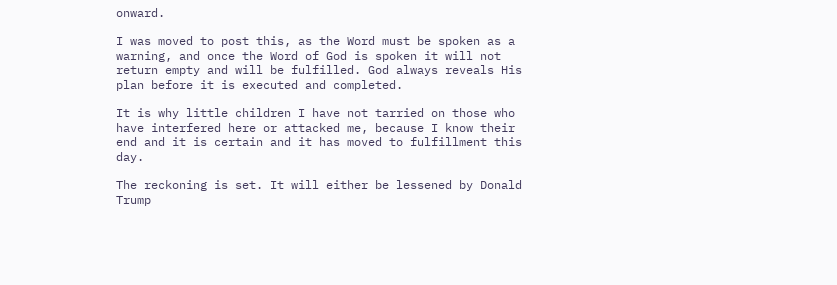onward.

I was moved to post this, as the Word must be spoken as a warning, and once the Word of God is spoken it will not return empty and will be fulfilled. God always reveals His plan before it is executed and completed.

It is why little children I have not tarried on those who have interfered here or attacked me, because I know their end and it is certain and it has moved to fulfillment this day.

The reckoning is set. It will either be lessened by Donald Trump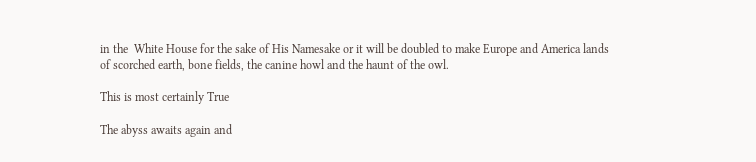in the  White House for the sake of His Namesake or it will be doubled to make Europe and America lands of scorched earth, bone fields, the canine howl and the haunt of the owl.

This is most certainly True

The abyss awaits again and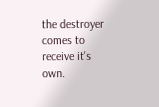the destroyer comes to receive it's own.